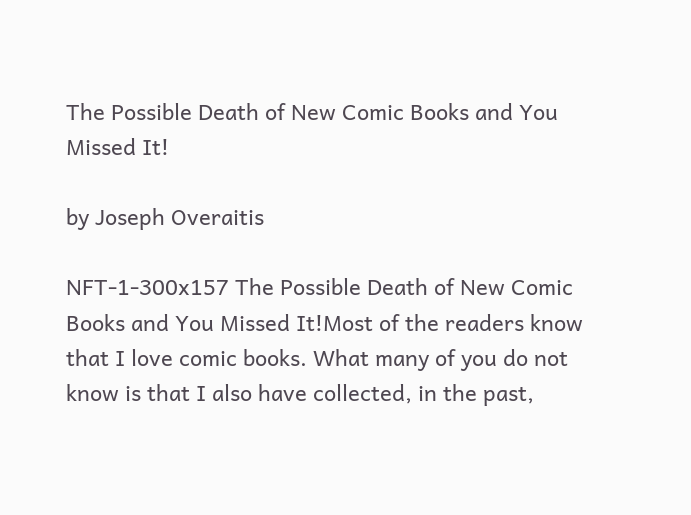The Possible Death of New Comic Books and You Missed It!

by Joseph Overaitis

NFT-1-300x157 The Possible Death of New Comic Books and You Missed It!Most of the readers know that I love comic books. What many of you do not know is that I also have collected, in the past,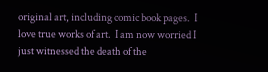original art, including comic book pages.  I  love true works of art.  I am now worried I just witnessed the death of the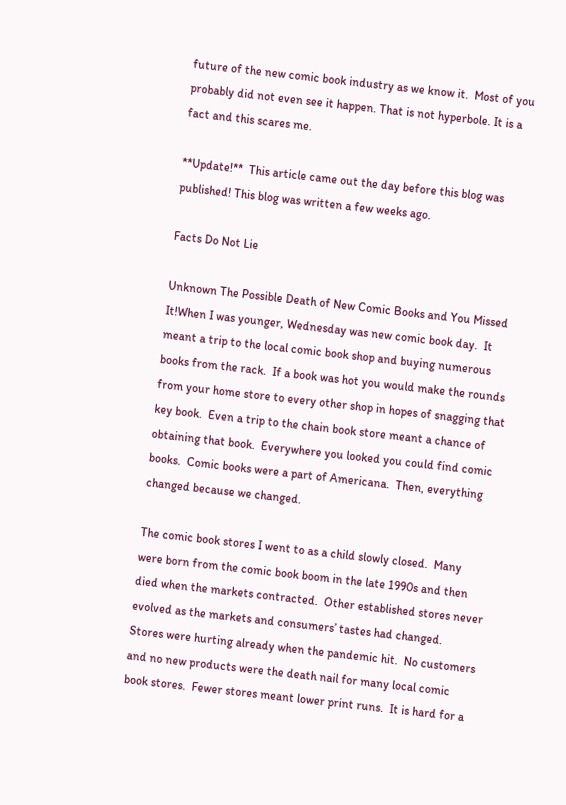future of the new comic book industry as we know it.  Most of you probably did not even see it happen. That is not hyperbole. It is a fact and this scares me.

**Update!**  This article came out the day before this blog was published! This blog was written a few weeks ago.

Facts Do Not Lie

Unknown The Possible Death of New Comic Books and You Missed It!When I was younger, Wednesday was new comic book day.  It meant a trip to the local comic book shop and buying numerous books from the rack.  If a book was hot you would make the rounds from your home store to every other shop in hopes of snagging that key book.  Even a trip to the chain book store meant a chance of obtaining that book.  Everywhere you looked you could find comic books.  Comic books were a part of Americana.  Then, everything changed because we changed.

The comic book stores I went to as a child slowly closed.  Many were born from the comic book boom in the late 1990s and then died when the markets contracted.  Other established stores never evolved as the markets and consumers’ tastes had changed.  Stores were hurting already when the pandemic hit.  No customers and no new products were the death nail for many local comic book stores.  Fewer stores meant lower print runs.  It is hard for a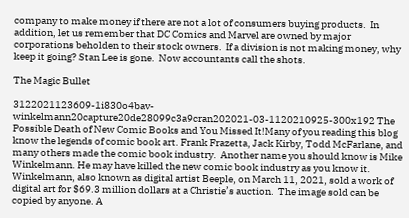company to make money if there are not a lot of consumers buying products.  In addition, let us remember that DC Comics and Marvel are owned by major corporations beholden to their stock owners.  If a division is not making money, why keep it going? Stan Lee is gone.  Now accountants call the shots.

The Magic Bullet

3122021123609-1i830o4bav-winkelmann20capture20de28099c3a9cran202021-03-1120210925-300x192 The Possible Death of New Comic Books and You Missed It!Many of you reading this blog know the legends of comic book art. Frank Frazetta, Jack Kirby, Todd McFarlane, and many others made the comic book industry.  Another name you should know is Mike Winkelmann. He may have killed the new comic book industry as you know it.  Winkelmann, also known as digital artist Beeple, on March 11, 2021, sold a work of digital art for $69.3 million dollars at a Christie’s auction.  The image sold can be copied by anyone. A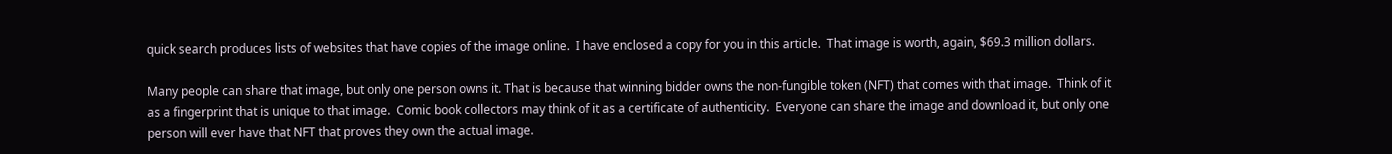quick search produces lists of websites that have copies of the image online.  I have enclosed a copy for you in this article.  That image is worth, again, $69.3 million dollars.

Many people can share that image, but only one person owns it. That is because that winning bidder owns the non-fungible token (NFT) that comes with that image.  Think of it as a fingerprint that is unique to that image.  Comic book collectors may think of it as a certificate of authenticity.  Everyone can share the image and download it, but only one person will ever have that NFT that proves they own the actual image.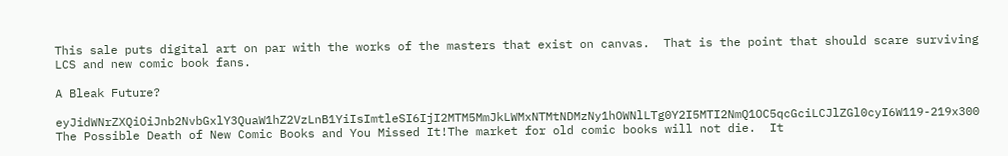This sale puts digital art on par with the works of the masters that exist on canvas.  That is the point that should scare surviving LCS and new comic book fans.

A Bleak Future?

eyJidWNrZXQiOiJnb2NvbGxlY3QuaW1hZ2VzLnB1YiIsImtleSI6IjI2MTM5MmJkLWMxNTMtNDMzNy1hOWNlLTg0Y2I5MTI2NmQ1OC5qcGciLCJlZGl0cyI6W119-219x300 The Possible Death of New Comic Books and You Missed It!The market for old comic books will not die.  It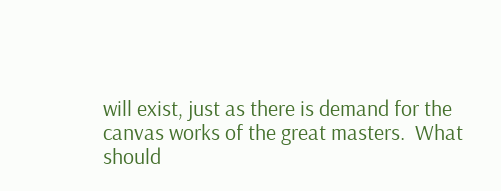will exist, just as there is demand for the canvas works of the great masters.  What should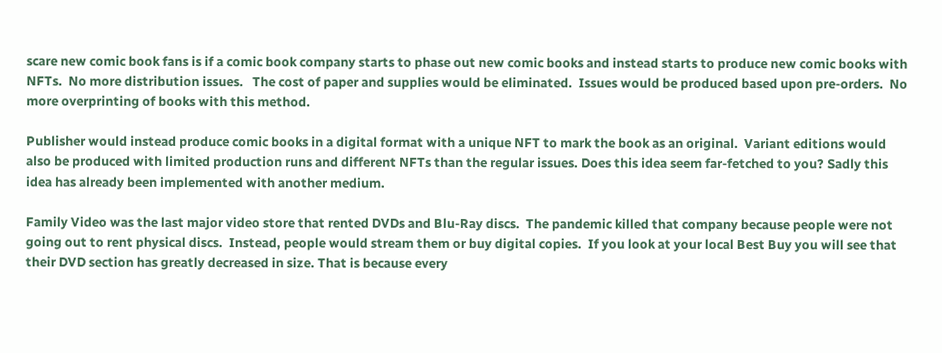scare new comic book fans is if a comic book company starts to phase out new comic books and instead starts to produce new comic books with NFTs.  No more distribution issues.   The cost of paper and supplies would be eliminated.  Issues would be produced based upon pre-orders.  No more overprinting of books with this method.

Publisher would instead produce comic books in a digital format with a unique NFT to mark the book as an original.  Variant editions would also be produced with limited production runs and different NFTs than the regular issues. Does this idea seem far-fetched to you? Sadly this idea has already been implemented with another medium.

Family Video was the last major video store that rented DVDs and Blu-Ray discs.  The pandemic killed that company because people were not going out to rent physical discs.  Instead, people would stream them or buy digital copies.  If you look at your local Best Buy you will see that their DVD section has greatly decreased in size. That is because every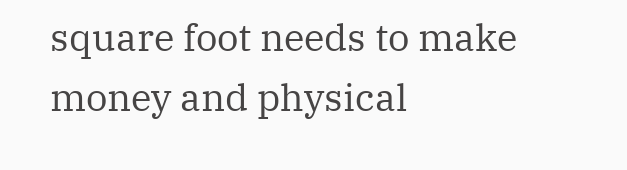square foot needs to make money and physical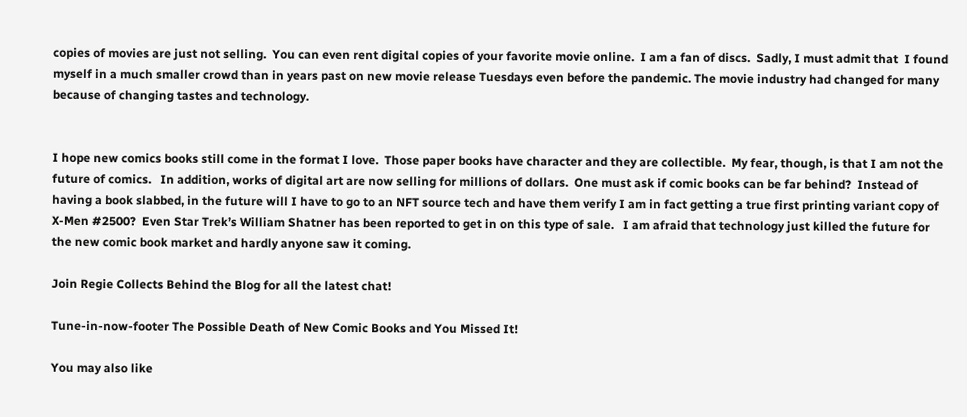copies of movies are just not selling.  You can even rent digital copies of your favorite movie online.  I am a fan of discs.  Sadly, I must admit that  I found myself in a much smaller crowd than in years past on new movie release Tuesdays even before the pandemic. The movie industry had changed for many because of changing tastes and technology.


I hope new comics books still come in the format I love.  Those paper books have character and they are collectible.  My fear, though, is that I am not the future of comics.   In addition, works of digital art are now selling for millions of dollars.  One must ask if comic books can be far behind?  Instead of having a book slabbed, in the future will I have to go to an NFT source tech and have them verify I am in fact getting a true first printing variant copy of X-Men #2500?  Even Star Trek’s William Shatner has been reported to get in on this type of sale.   I am afraid that technology just killed the future for the new comic book market and hardly anyone saw it coming.

Join Regie Collects Behind the Blog for all the latest chat!

Tune-in-now-footer The Possible Death of New Comic Books and You Missed It!

You may also like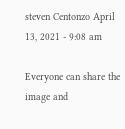steven Centonzo April 13, 2021 - 9:08 am

Everyone can share the image and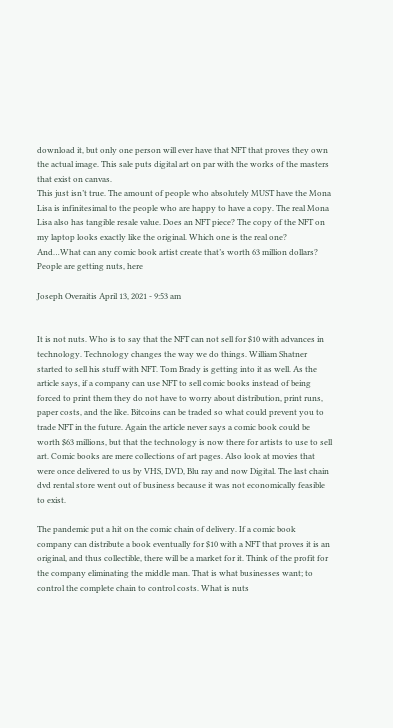download it, but only one person will ever have that NFT that proves they own the actual image. This sale puts digital art on par with the works of the masters that exist on canvas.
This just isn’t true. The amount of people who absolutely MUST have the Mona Lisa is infinitesimal to the people who are happy to have a copy. The real Mona Lisa also has tangible resale value. Does an NFT piece? The copy of the NFT on my laptop looks exactly like the original. Which one is the real one? And…What can any comic book artist create that’s worth 63 million dollars? People are getting nuts, here

Joseph Overaitis April 13, 2021 - 9:53 am


It is not nuts. Who is to say that the NFT can not sell for $10 with advances in technology. Technology changes the way we do things. William Shatner started to sell his stuff with NFT. Tom Brady is getting into it as well. As the article says, if a company can use NFT to sell comic books instead of being forced to print them they do not have to worry about distribution, print runs, paper costs, and the like. Bitcoins can be traded so what could prevent you to trade NFT in the future. Again the article never says a comic book could be worth $63 millions, but that the technology is now there for artists to use to sell art. Comic books are mere collections of art pages. Also look at movies that were once delivered to us by VHS, DVD, Blu ray and now Digital. The last chain dvd rental store went out of business because it was not economically feasible to exist.

The pandemic put a hit on the comic chain of delivery. If a comic book company can distribute a book eventually for $10 with a NFT that proves it is an original, and thus collectible, there will be a market for it. Think of the profit for the company eliminating the middle man. That is what businesses want; to control the complete chain to control costs. What is nuts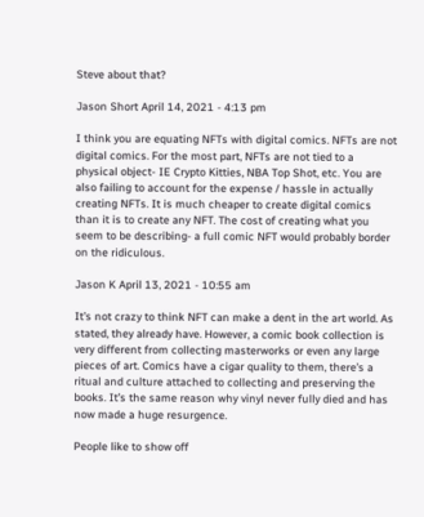Steve about that?

Jason Short April 14, 2021 - 4:13 pm

I think you are equating NFTs with digital comics. NFTs are not digital comics. For the most part, NFTs are not tied to a physical object- IE Crypto Kitties, NBA Top Shot, etc. You are also failing to account for the expense / hassle in actually creating NFTs. It is much cheaper to create digital comics than it is to create any NFT. The cost of creating what you seem to be describing- a full comic NFT would probably border on the ridiculous.

Jason K April 13, 2021 - 10:55 am

It’s not crazy to think NFT can make a dent in the art world. As stated, they already have. However, a comic book collection is very different from collecting masterworks or even any large pieces of art. Comics have a cigar quality to them, there’s a ritual and culture attached to collecting and preserving the books. It’s the same reason why vinyl never fully died and has now made a huge resurgence.

People like to show off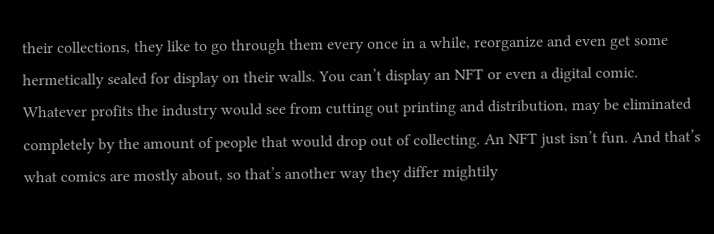their collections, they like to go through them every once in a while, reorganize and even get some hermetically sealed for display on their walls. You can’t display an NFT or even a digital comic. Whatever profits the industry would see from cutting out printing and distribution, may be eliminated completely by the amount of people that would drop out of collecting. An NFT just isn’t fun. And that’s what comics are mostly about, so that’s another way they differ mightily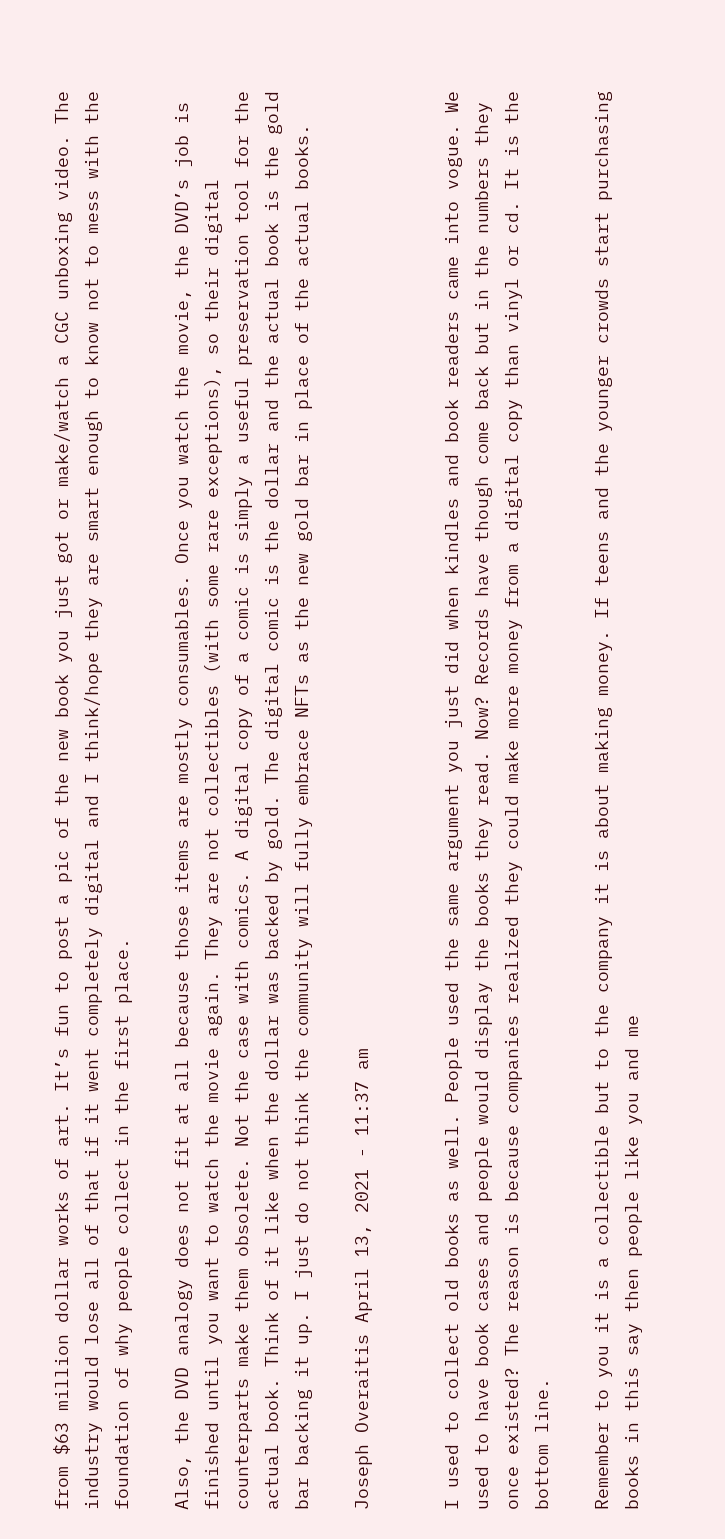from $63 million dollar works of art. It’s fun to post a pic of the new book you just got or make/watch a CGC unboxing video. The industry would lose all of that if it went completely digital and I think/hope they are smart enough to know not to mess with the foundation of why people collect in the first place.

Also, the DVD analogy does not fit at all because those items are mostly consumables. Once you watch the movie, the DVD’s job is finished until you want to watch the movie again. They are not collectibles (with some rare exceptions), so their digital counterparts make them obsolete. Not the case with comics. A digital copy of a comic is simply a useful preservation tool for the actual book. Think of it like when the dollar was backed by gold. The digital comic is the dollar and the actual book is the gold bar backing it up. I just do not think the community will fully embrace NFTs as the new gold bar in place of the actual books.

Joseph Overaitis April 13, 2021 - 11:37 am


I used to collect old books as well. People used the same argument you just did when kindles and book readers came into vogue. We used to have book cases and people would display the books they read. Now? Records have though come back but in the numbers they once existed? The reason is because companies realized they could make more money from a digital copy than vinyl or cd. It is the bottom line.

Remember to you it is a collectible but to the company it is about making money. If teens and the younger crowds start purchasing books in this say then people like you and me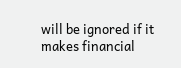will be ignored if it makes financial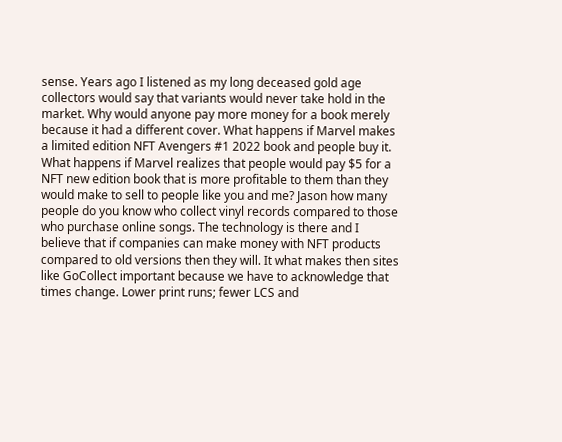sense. Years ago I listened as my long deceased gold age collectors would say that variants would never take hold in the market. Why would anyone pay more money for a book merely because it had a different cover. What happens if Marvel makes a limited edition NFT Avengers #1 2022 book and people buy it. What happens if Marvel realizes that people would pay $5 for a NFT new edition book that is more profitable to them than they would make to sell to people like you and me? Jason how many people do you know who collect vinyl records compared to those who purchase online songs. The technology is there and I believe that if companies can make money with NFT products compared to old versions then they will. It what makes then sites like GoCollect important because we have to acknowledge that times change. Lower print runs; fewer LCS and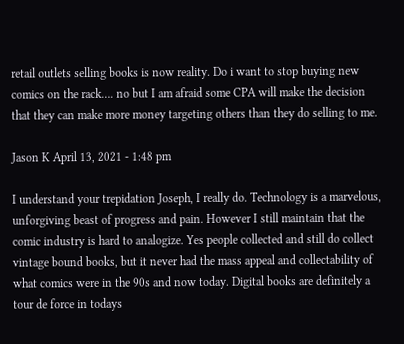retail outlets selling books is now reality. Do i want to stop buying new comics on the rack…. no but I am afraid some CPA will make the decision that they can make more money targeting others than they do selling to me.

Jason K April 13, 2021 - 1:48 pm

I understand your trepidation Joseph, I really do. Technology is a marvelous, unforgiving beast of progress and pain. However I still maintain that the comic industry is hard to analogize. Yes people collected and still do collect vintage bound books, but it never had the mass appeal and collectability of what comics were in the 90s and now today. Digital books are definitely a tour de force in todays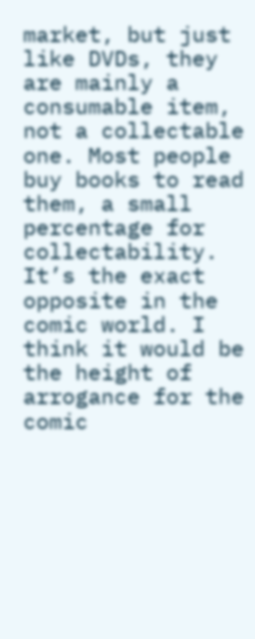market, but just like DVDs, they are mainly a consumable item, not a collectable one. Most people buy books to read them, a small percentage for collectability. It’s the exact opposite in the comic world. I think it would be the height of arrogance for the comic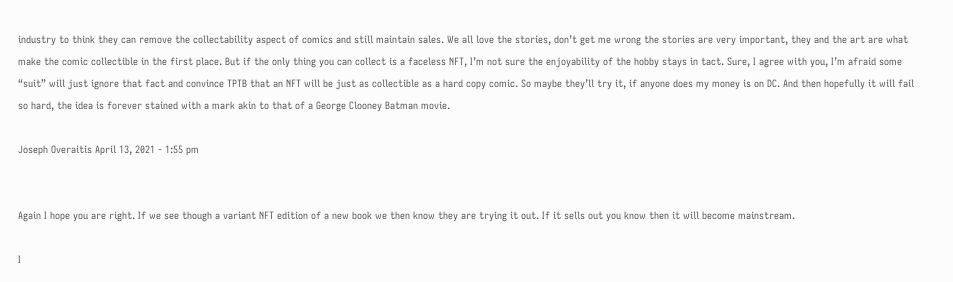industry to think they can remove the collectability aspect of comics and still maintain sales. We all love the stories, don’t get me wrong the stories are very important, they and the art are what make the comic collectible in the first place. But if the only thing you can collect is a faceless NFT, I’m not sure the enjoyability of the hobby stays in tact. Sure, I agree with you, I’m afraid some “suit” will just ignore that fact and convince TPTB that an NFT will be just as collectible as a hard copy comic. So maybe they’ll try it, if anyone does my money is on DC. And then hopefully it will fail so hard, the idea is forever stained with a mark akin to that of a George Clooney Batman movie.

Joseph Overaitis April 13, 2021 - 1:55 pm


Again I hope you are right. If we see though a variant NFT edition of a new book we then know they are trying it out. If it sells out you know then it will become mainstream.

I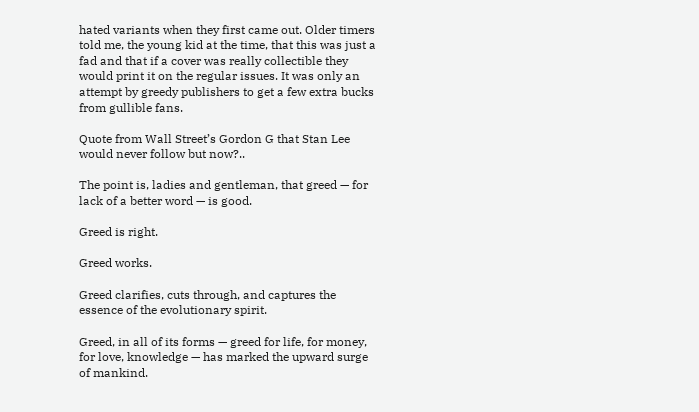hated variants when they first came out. Older timers told me, the young kid at the time, that this was just a fad and that if a cover was really collectible they would print it on the regular issues. It was only an attempt by greedy publishers to get a few extra bucks from gullible fans.

Quote from Wall Street’s Gordon G that Stan Lee would never follow but now?..

The point is, ladies and gentleman, that greed — for lack of a better word — is good.

Greed is right.

Greed works.

Greed clarifies, cuts through, and captures the essence of the evolutionary spirit.

Greed, in all of its forms — greed for life, for money, for love, knowledge — has marked the upward surge of mankind.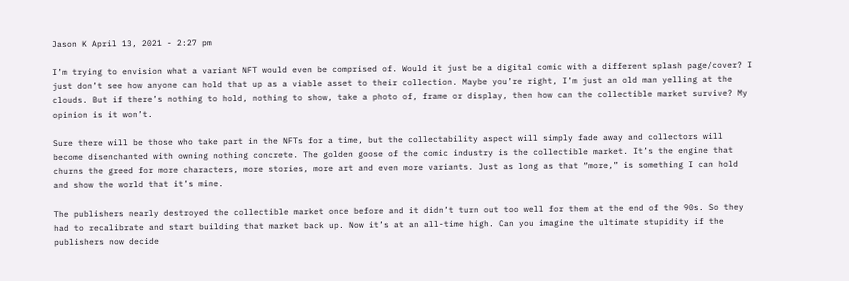Jason K April 13, 2021 - 2:27 pm

I’m trying to envision what a variant NFT would even be comprised of. Would it just be a digital comic with a different splash page/cover? I just don’t see how anyone can hold that up as a viable asset to their collection. Maybe you’re right, I’m just an old man yelling at the clouds. But if there’s nothing to hold, nothing to show, take a photo of, frame or display, then how can the collectible market survive? My opinion is it won’t.

Sure there will be those who take part in the NFTs for a time, but the collectability aspect will simply fade away and collectors will become disenchanted with owning nothing concrete. The golden goose of the comic industry is the collectible market. It’s the engine that churns the greed for more characters, more stories, more art and even more variants. Just as long as that “more,” is something I can hold and show the world that it’s mine.

The publishers nearly destroyed the collectible market once before and it didn’t turn out too well for them at the end of the 90s. So they had to recalibrate and start building that market back up. Now it’s at an all-time high. Can you imagine the ultimate stupidity if the publishers now decide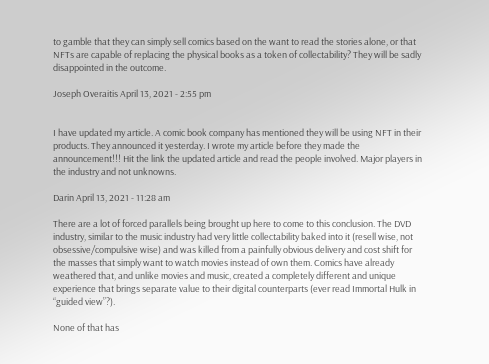to gamble that they can simply sell comics based on the want to read the stories alone, or that NFTs are capable of replacing the physical books as a token of collectability? They will be sadly disappointed in the outcome.

Joseph Overaitis April 13, 2021 - 2:55 pm


I have updated my article. A comic book company has mentioned they will be using NFT in their products. They announced it yesterday. I wrote my article before they made the announcement!!! Hit the link the updated article and read the people involved. Major players in the industry and not unknowns.

Darin April 13, 2021 - 11:28 am

There are a lot of forced parallels being brought up here to come to this conclusion. The DVD industry, similar to the music industry had very little collectability baked into it (resell wise, not obsessive/compulsive wise) and was killed from a painfully obvious delivery and cost shift for the masses that simply want to watch movies instead of own them. Comics have already weathered that, and unlike movies and music, created a completely different and unique experience that brings separate value to their digital counterparts (ever read Immortal Hulk in “guided view”?).

None of that has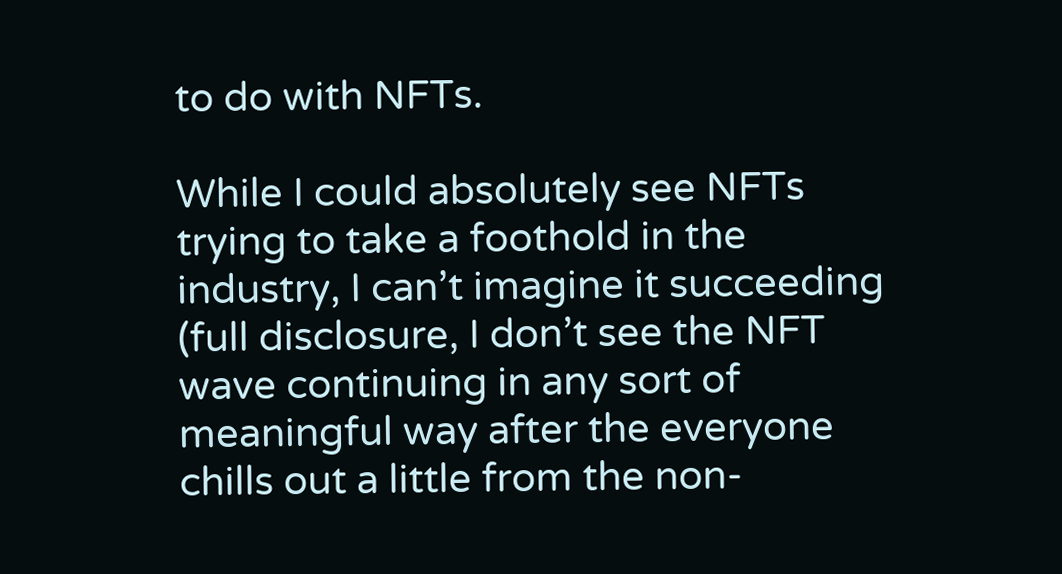to do with NFTs.

While I could absolutely see NFTs trying to take a foothold in the industry, I can’t imagine it succeeding (full disclosure, I don’t see the NFT wave continuing in any sort of meaningful way after the everyone chills out a little from the non-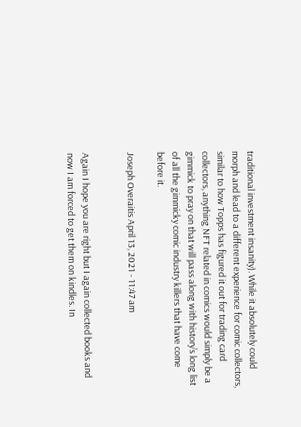traditional investment insanity). While it absolutely could morph and lead to a different experience for comic collectors, similar to how Topps has figured it out for trading card collectors, anything NFT related in comics would simply be a gimmick to pray on that will pass along with history’s long list of all the gimmicky comic industry killers that have come before it.

Joseph Overaitis April 13, 2021 - 11:47 am


Again I hope you are right but I again collected books and now I am forced to get them on kindles. In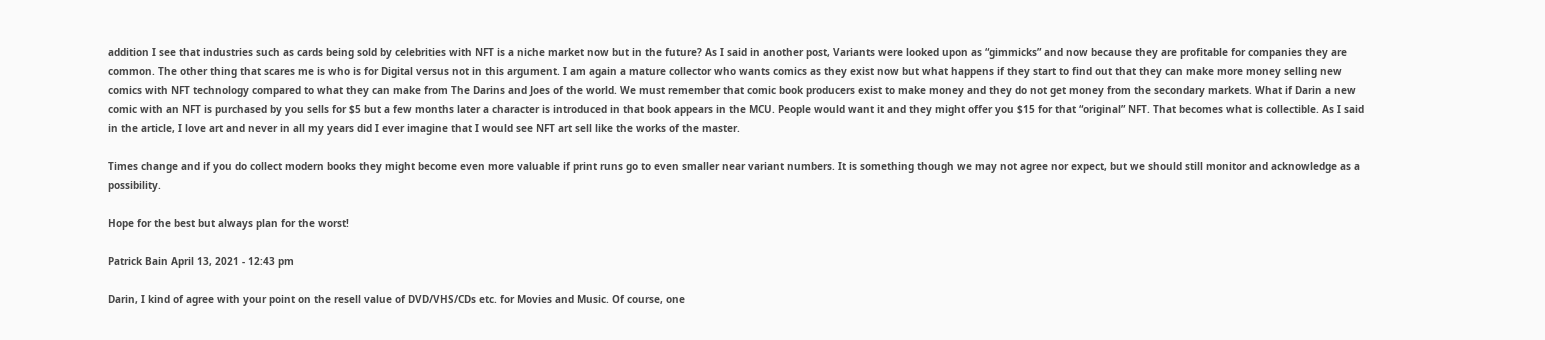addition I see that industries such as cards being sold by celebrities with NFT is a niche market now but in the future? As I said in another post, Variants were looked upon as “gimmicks” and now because they are profitable for companies they are common. The other thing that scares me is who is for Digital versus not in this argument. I am again a mature collector who wants comics as they exist now but what happens if they start to find out that they can make more money selling new comics with NFT technology compared to what they can make from The Darins and Joes of the world. We must remember that comic book producers exist to make money and they do not get money from the secondary markets. What if Darin a new comic with an NFT is purchased by you sells for $5 but a few months later a character is introduced in that book appears in the MCU. People would want it and they might offer you $15 for that “original” NFT. That becomes what is collectible. As I said in the article, I love art and never in all my years did I ever imagine that I would see NFT art sell like the works of the master.

Times change and if you do collect modern books they might become even more valuable if print runs go to even smaller near variant numbers. It is something though we may not agree nor expect, but we should still monitor and acknowledge as a possibility.

Hope for the best but always plan for the worst!

Patrick Bain April 13, 2021 - 12:43 pm

Darin, I kind of agree with your point on the resell value of DVD/VHS/CDs etc. for Movies and Music. Of course, one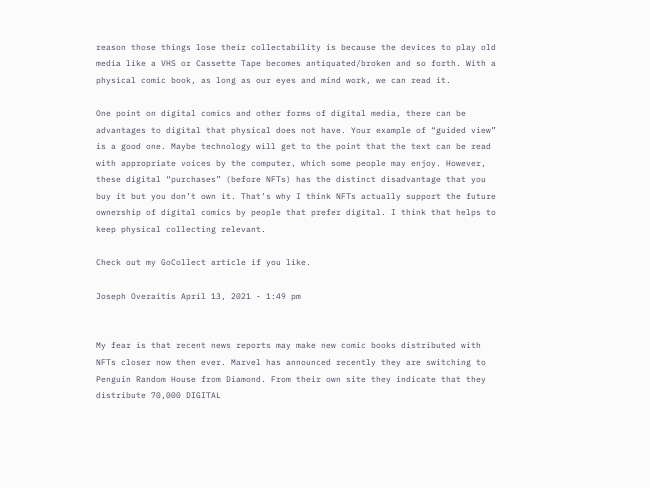reason those things lose their collectability is because the devices to play old media like a VHS or Cassette Tape becomes antiquated/broken and so forth. With a physical comic book, as long as our eyes and mind work, we can read it.

One point on digital comics and other forms of digital media, there can be advantages to digital that physical does not have. Your example of “guided view” is a good one. Maybe technology will get to the point that the text can be read with appropriate voices by the computer, which some people may enjoy. However, these digital “purchases” (before NFTs) has the distinct disadvantage that you buy it but you don’t own it. That’s why I think NFTs actually support the future ownership of digital comics by people that prefer digital. I think that helps to keep physical collecting relevant.

Check out my GoCollect article if you like.

Joseph Overaitis April 13, 2021 - 1:49 pm


My fear is that recent news reports may make new comic books distributed with NFTs closer now then ever. Marvel has announced recently they are switching to Penguin Random House from Diamond. From their own site they indicate that they distribute 70,000 DIGITAL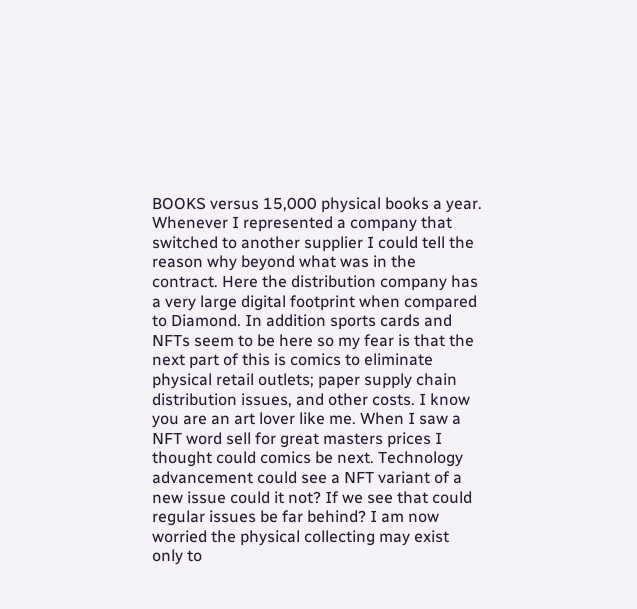BOOKS versus 15,000 physical books a year. Whenever I represented a company that switched to another supplier I could tell the reason why beyond what was in the contract. Here the distribution company has a very large digital footprint when compared to Diamond. In addition sports cards and NFTs seem to be here so my fear is that the next part of this is comics to eliminate physical retail outlets; paper supply chain distribution issues, and other costs. I know you are an art lover like me. When I saw a NFT word sell for great masters prices I thought could comics be next. Technology advancement could see a NFT variant of a new issue could it not? If we see that could regular issues be far behind? I am now worried the physical collecting may exist only to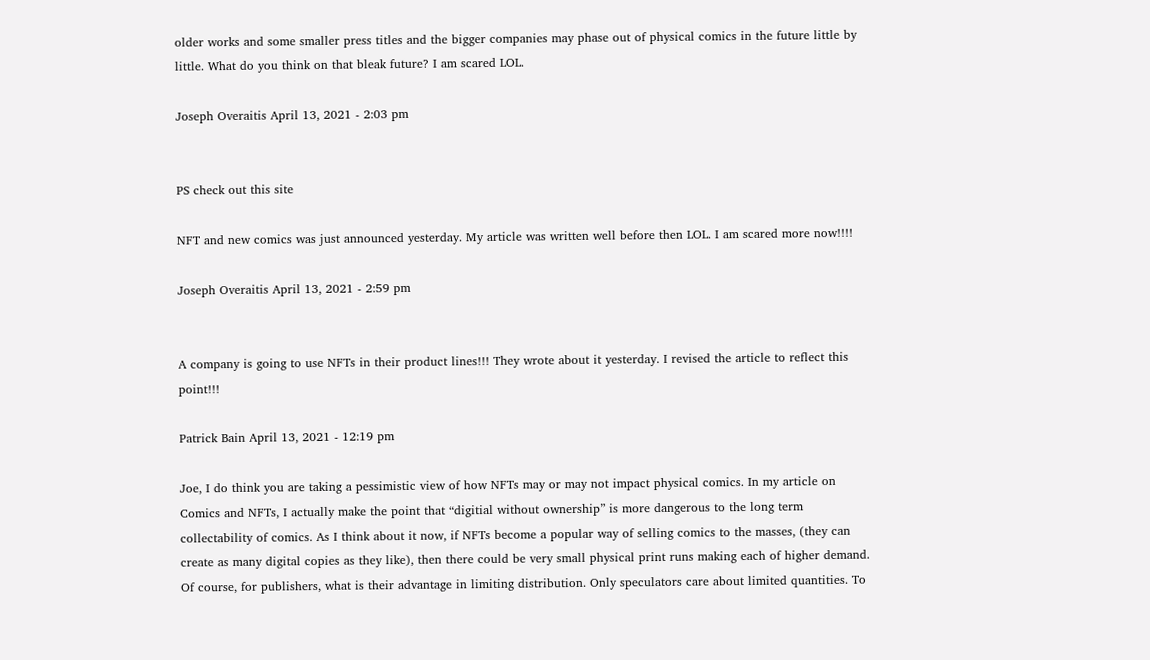older works and some smaller press titles and the bigger companies may phase out of physical comics in the future little by little. What do you think on that bleak future? I am scared LOL.

Joseph Overaitis April 13, 2021 - 2:03 pm


PS check out this site

NFT and new comics was just announced yesterday. My article was written well before then LOL. I am scared more now!!!!

Joseph Overaitis April 13, 2021 - 2:59 pm


A company is going to use NFTs in their product lines!!! They wrote about it yesterday. I revised the article to reflect this point!!!

Patrick Bain April 13, 2021 - 12:19 pm

Joe, I do think you are taking a pessimistic view of how NFTs may or may not impact physical comics. In my article on Comics and NFTs, I actually make the point that “digitial without ownership” is more dangerous to the long term collectability of comics. As I think about it now, if NFTs become a popular way of selling comics to the masses, (they can create as many digital copies as they like), then there could be very small physical print runs making each of higher demand. Of course, for publishers, what is their advantage in limiting distribution. Only speculators care about limited quantities. To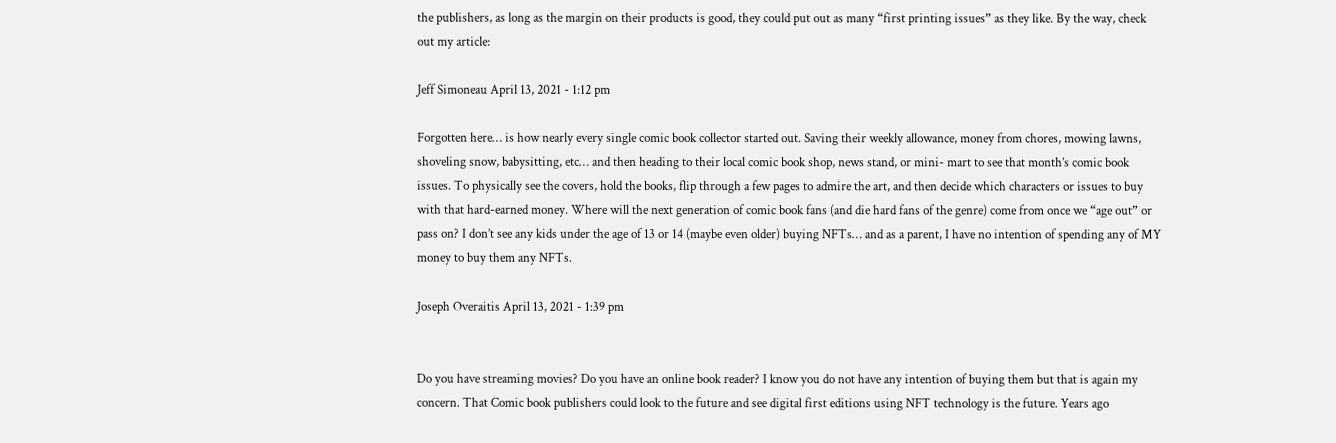the publishers, as long as the margin on their products is good, they could put out as many “first printing issues” as they like. By the way, check out my article:

Jeff Simoneau April 13, 2021 - 1:12 pm

Forgotten here… is how nearly every single comic book collector started out. Saving their weekly allowance, money from chores, mowing lawns, shoveling snow, babysitting, etc… and then heading to their local comic book shop, news stand, or mini- mart to see that month’s comic book issues. To physically see the covers, hold the books, flip through a few pages to admire the art, and then decide which characters or issues to buy with that hard-earned money. Where will the next generation of comic book fans (and die hard fans of the genre) come from once we “age out” or pass on? I don’t see any kids under the age of 13 or 14 (maybe even older) buying NFTs… and as a parent, I have no intention of spending any of MY money to buy them any NFTs.

Joseph Overaitis April 13, 2021 - 1:39 pm


Do you have streaming movies? Do you have an online book reader? I know you do not have any intention of buying them but that is again my concern. That Comic book publishers could look to the future and see digital first editions using NFT technology is the future. Years ago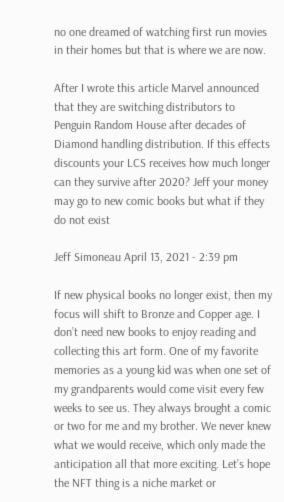no one dreamed of watching first run movies in their homes but that is where we are now.

After I wrote this article Marvel announced that they are switching distributors to Penguin Random House after decades of Diamond handling distribution. If this effects discounts your LCS receives how much longer can they survive after 2020? Jeff your money may go to new comic books but what if they do not exist

Jeff Simoneau April 13, 2021 - 2:39 pm

If new physical books no longer exist, then my focus will shift to Bronze and Copper age. I don’t need new books to enjoy reading and collecting this art form. One of my favorite memories as a young kid was when one set of my grandparents would come visit every few weeks to see us. They always brought a comic or two for me and my brother. We never knew what we would receive, which only made the anticipation all that more exciting. Let’s hope the NFT thing is a niche market or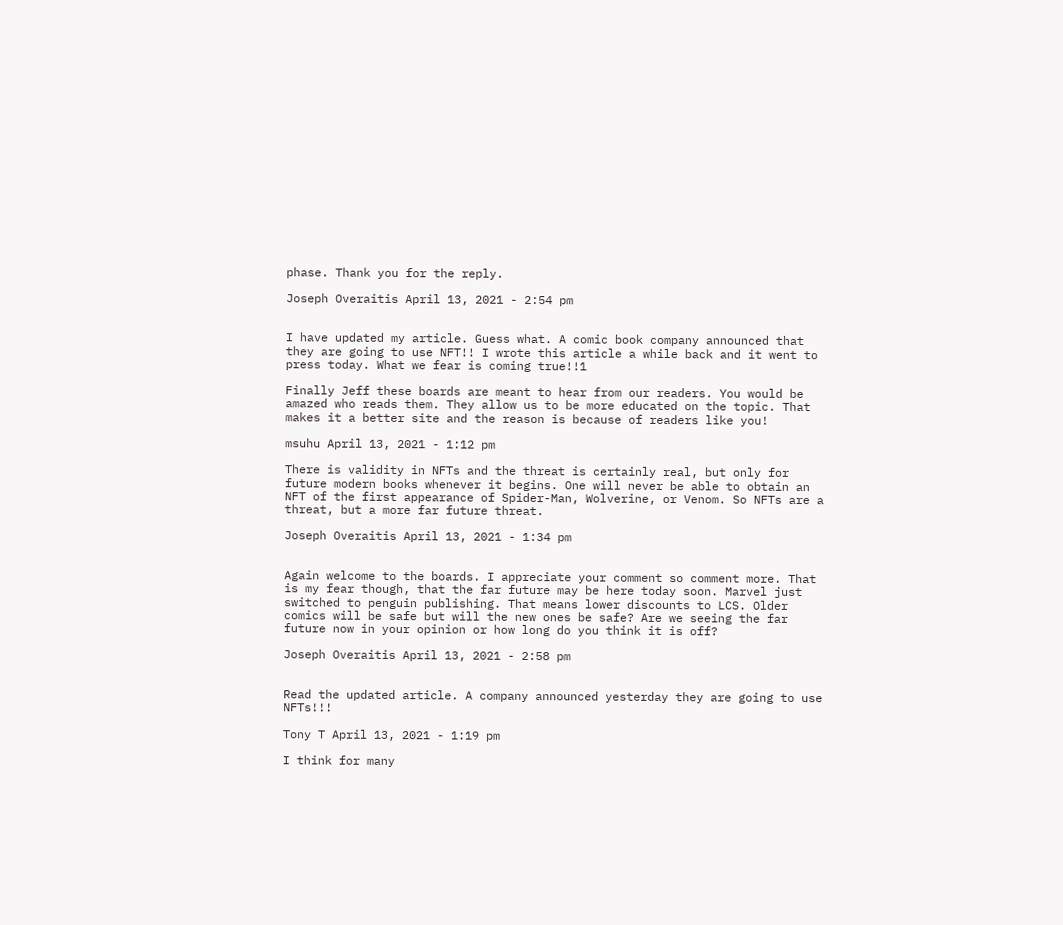phase. Thank you for the reply.

Joseph Overaitis April 13, 2021 - 2:54 pm


I have updated my article. Guess what. A comic book company announced that they are going to use NFT!! I wrote this article a while back and it went to press today. What we fear is coming true!!1

Finally Jeff these boards are meant to hear from our readers. You would be amazed who reads them. They allow us to be more educated on the topic. That makes it a better site and the reason is because of readers like you!

msuhu April 13, 2021 - 1:12 pm

There is validity in NFTs and the threat is certainly real, but only for future modern books whenever it begins. One will never be able to obtain an NFT of the first appearance of Spider-Man, Wolverine, or Venom. So NFTs are a threat, but a more far future threat.

Joseph Overaitis April 13, 2021 - 1:34 pm


Again welcome to the boards. I appreciate your comment so comment more. That is my fear though, that the far future may be here today soon. Marvel just switched to penguin publishing. That means lower discounts to LCS. Older comics will be safe but will the new ones be safe? Are we seeing the far future now in your opinion or how long do you think it is off?

Joseph Overaitis April 13, 2021 - 2:58 pm


Read the updated article. A company announced yesterday they are going to use NFTs!!!

Tony T April 13, 2021 - 1:19 pm

I think for many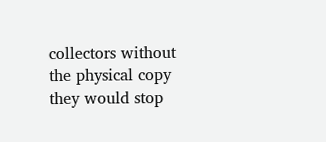collectors without the physical copy they would stop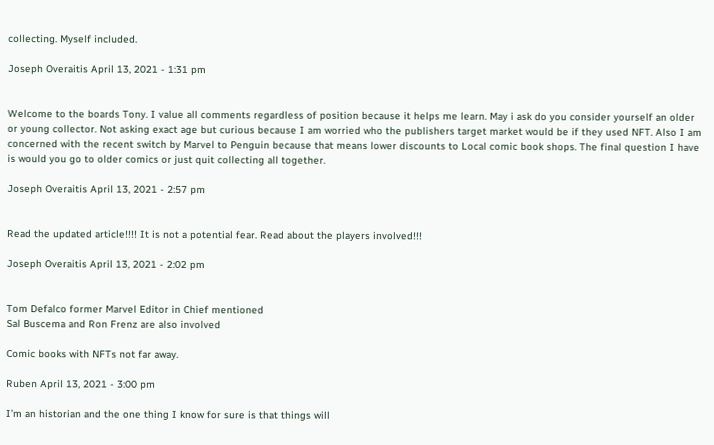collecting. Myself included.

Joseph Overaitis April 13, 2021 - 1:31 pm


Welcome to the boards Tony. I value all comments regardless of position because it helps me learn. May i ask do you consider yourself an older or young collector. Not asking exact age but curious because I am worried who the publishers target market would be if they used NFT. Also I am concerned with the recent switch by Marvel to Penguin because that means lower discounts to Local comic book shops. The final question I have is would you go to older comics or just quit collecting all together.

Joseph Overaitis April 13, 2021 - 2:57 pm


Read the updated article!!!! It is not a potential fear. Read about the players involved!!!

Joseph Overaitis April 13, 2021 - 2:02 pm


Tom Defalco former Marvel Editor in Chief mentioned
Sal Buscema and Ron Frenz are also involved

Comic books with NFTs not far away.

Ruben April 13, 2021 - 3:00 pm

I’m an historian and the one thing I know for sure is that things will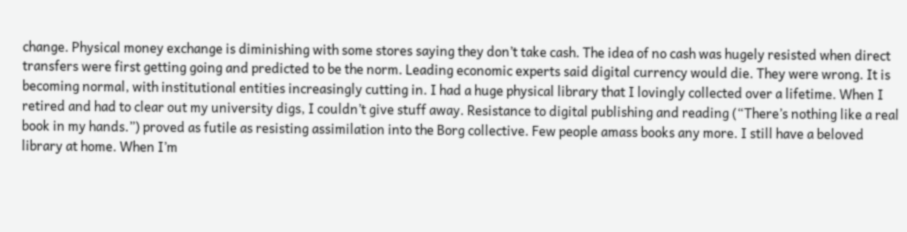change. Physical money exchange is diminishing with some stores saying they don’t take cash. The idea of no cash was hugely resisted when direct transfers were first getting going and predicted to be the norm. Leading economic experts said digital currency would die. They were wrong. It is becoming normal, with institutional entities increasingly cutting in. I had a huge physical library that I lovingly collected over a lifetime. When I retired and had to clear out my university digs, I couldn’t give stuff away. Resistance to digital publishing and reading (“There’s nothing like a real book in my hands.”) proved as futile as resisting assimilation into the Borg collective. Few people amass books any more. I still have a beloved library at home. When I’m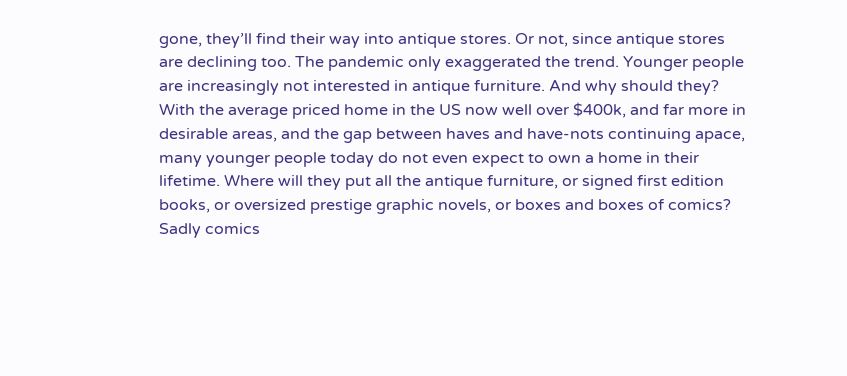gone, they’ll find their way into antique stores. Or not, since antique stores are declining too. The pandemic only exaggerated the trend. Younger people are increasingly not interested in antique furniture. And why should they? With the average priced home in the US now well over $400k, and far more in desirable areas, and the gap between haves and have-nots continuing apace, many younger people today do not even expect to own a home in their lifetime. Where will they put all the antique furniture, or signed first edition books, or oversized prestige graphic novels, or boxes and boxes of comics? Sadly comics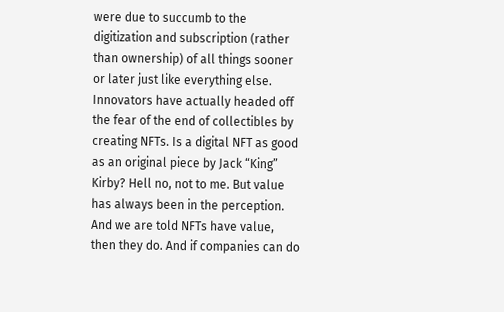were due to succumb to the digitization and subscription (rather than ownership) of all things sooner or later just like everything else. Innovators have actually headed off the fear of the end of collectibles by creating NFTs. Is a digital NFT as good as an original piece by Jack “King” Kirby? Hell no, not to me. But value has always been in the perception. And we are told NFTs have value, then they do. And if companies can do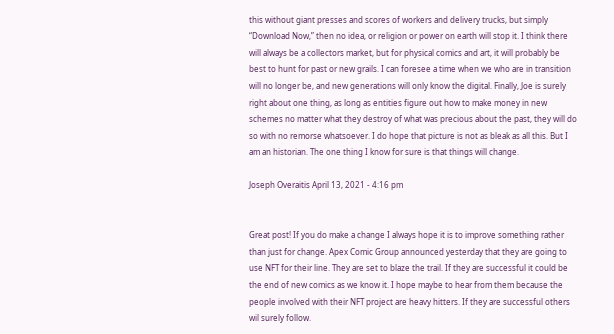this without giant presses and scores of workers and delivery trucks, but simply “Download Now,” then no idea, or religion or power on earth will stop it. I think there will always be a collectors market, but for physical comics and art, it will probably be best to hunt for past or new grails. I can foresee a time when we who are in transition will no longer be, and new generations will only know the digital. Finally, Joe is surely right about one thing, as long as entities figure out how to make money in new schemes no matter what they destroy of what was precious about the past, they will do so with no remorse whatsoever. I do hope that picture is not as bleak as all this. But I am an historian. The one thing I know for sure is that things will change.

Joseph Overaitis April 13, 2021 - 4:16 pm


Great post! If you do make a change I always hope it is to improve something rather than just for change. Apex Comic Group announced yesterday that they are going to use NFT for their line. They are set to blaze the trail. If they are successful it could be the end of new comics as we know it. I hope maybe to hear from them because the people involved with their NFT project are heavy hitters. If they are successful others wil surely follow.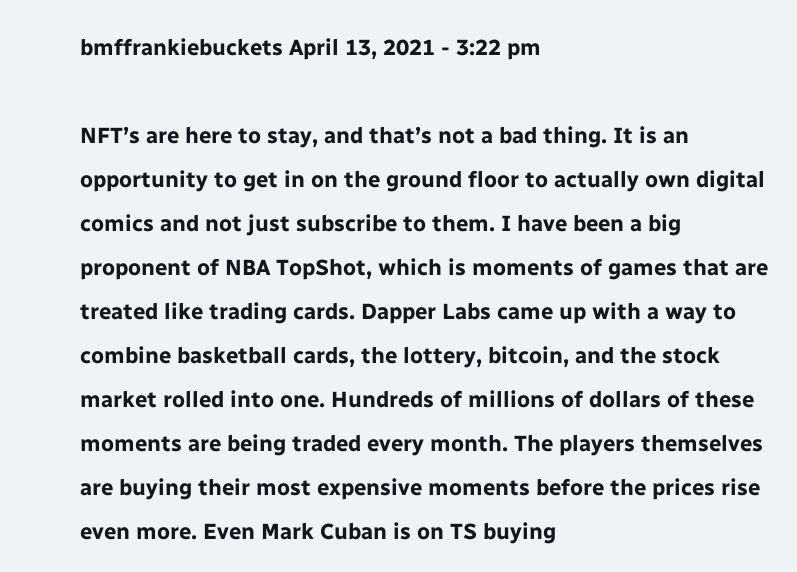bmffrankiebuckets April 13, 2021 - 3:22 pm

NFT’s are here to stay, and that’s not a bad thing. It is an opportunity to get in on the ground floor to actually own digital comics and not just subscribe to them. I have been a big proponent of NBA TopShot, which is moments of games that are treated like trading cards. Dapper Labs came up with a way to combine basketball cards, the lottery, bitcoin, and the stock market rolled into one. Hundreds of millions of dollars of these moments are being traded every month. The players themselves are buying their most expensive moments before the prices rise even more. Even Mark Cuban is on TS buying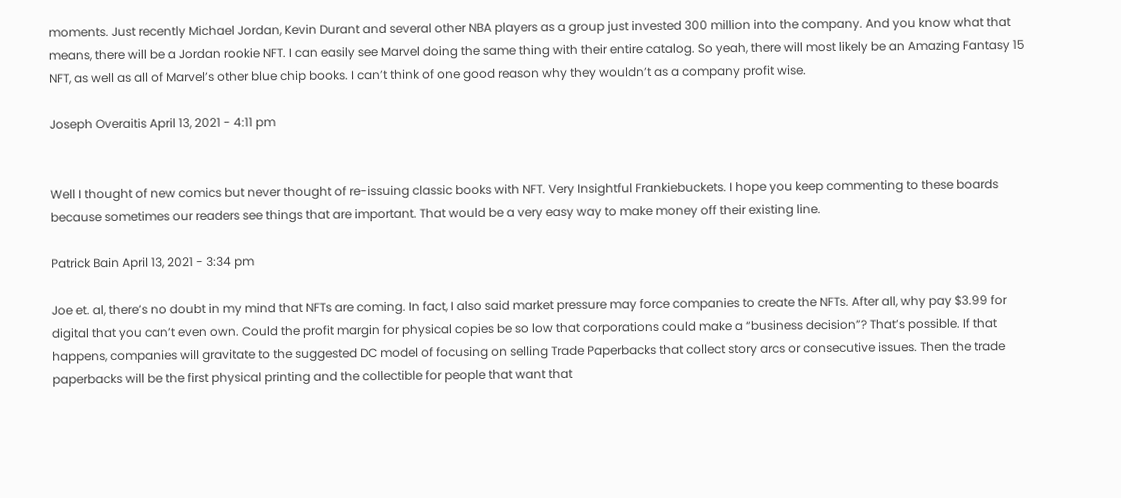moments. Just recently Michael Jordan, Kevin Durant and several other NBA players as a group just invested 300 million into the company. And you know what that means, there will be a Jordan rookie NFT. I can easily see Marvel doing the same thing with their entire catalog. So yeah, there will most likely be an Amazing Fantasy 15 NFT, as well as all of Marvel’s other blue chip books. I can’t think of one good reason why they wouldn’t as a company profit wise.

Joseph Overaitis April 13, 2021 - 4:11 pm


Well I thought of new comics but never thought of re-issuing classic books with NFT. Very Insightful Frankiebuckets. I hope you keep commenting to these boards because sometimes our readers see things that are important. That would be a very easy way to make money off their existing line.

Patrick Bain April 13, 2021 - 3:34 pm

Joe et. al, there’s no doubt in my mind that NFTs are coming. In fact, I also said market pressure may force companies to create the NFTs. After all, why pay $3.99 for digital that you can’t even own. Could the profit margin for physical copies be so low that corporations could make a “business decision”? That’s possible. If that happens, companies will gravitate to the suggested DC model of focusing on selling Trade Paperbacks that collect story arcs or consecutive issues. Then the trade paperbacks will be the first physical printing and the collectible for people that want that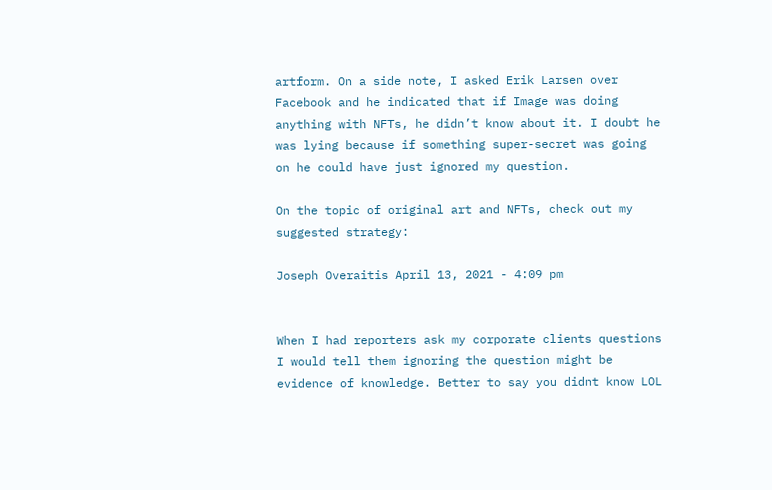artform. On a side note, I asked Erik Larsen over Facebook and he indicated that if Image was doing anything with NFTs, he didn’t know about it. I doubt he was lying because if something super-secret was going on he could have just ignored my question.

On the topic of original art and NFTs, check out my suggested strategy:

Joseph Overaitis April 13, 2021 - 4:09 pm


When I had reporters ask my corporate clients questions I would tell them ignoring the question might be evidence of knowledge. Better to say you didnt know LOL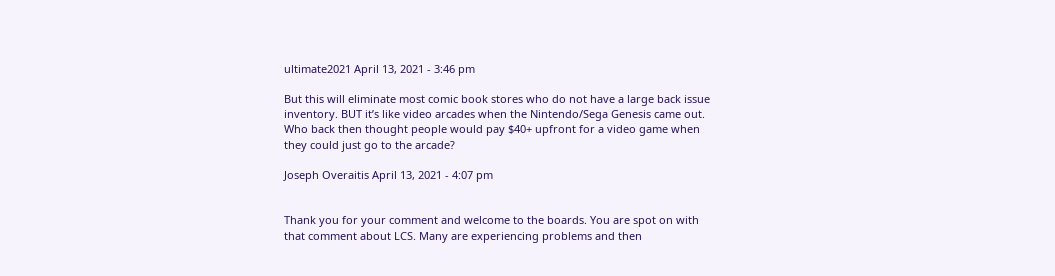ultimate2021 April 13, 2021 - 3:46 pm

But this will eliminate most comic book stores who do not have a large back issue inventory. BUT it’s like video arcades when the Nintendo/Sega Genesis came out. Who back then thought people would pay $40+ upfront for a video game when they could just go to the arcade?

Joseph Overaitis April 13, 2021 - 4:07 pm


Thank you for your comment and welcome to the boards. You are spot on with that comment about LCS. Many are experiencing problems and then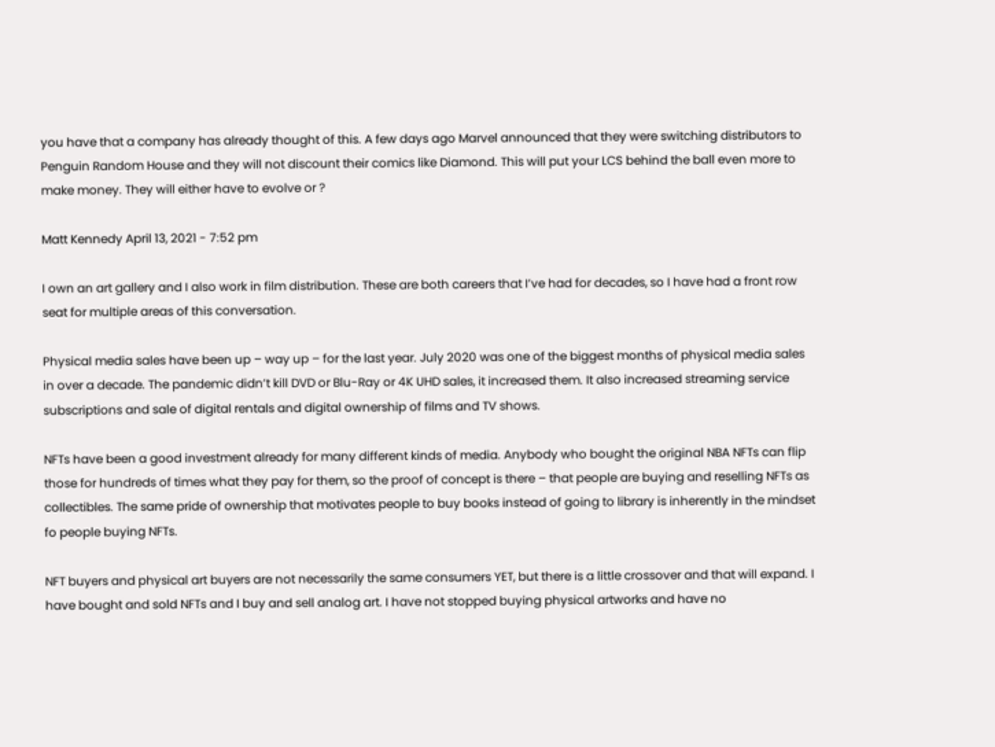you have that a company has already thought of this. A few days ago Marvel announced that they were switching distributors to Penguin Random House and they will not discount their comics like Diamond. This will put your LCS behind the ball even more to make money. They will either have to evolve or ?

Matt Kennedy April 13, 2021 - 7:52 pm

I own an art gallery and I also work in film distribution. These are both careers that I’ve had for decades, so I have had a front row seat for multiple areas of this conversation.

Physical media sales have been up – way up – for the last year. July 2020 was one of the biggest months of physical media sales in over a decade. The pandemic didn’t kill DVD or Blu-Ray or 4K UHD sales, it increased them. It also increased streaming service subscriptions and sale of digital rentals and digital ownership of films and TV shows.

NFTs have been a good investment already for many different kinds of media. Anybody who bought the original NBA NFTs can flip those for hundreds of times what they pay for them, so the proof of concept is there – that people are buying and reselling NFTs as collectibles. The same pride of ownership that motivates people to buy books instead of going to library is inherently in the mindset fo people buying NFTs.

NFT buyers and physical art buyers are not necessarily the same consumers YET, but there is a little crossover and that will expand. I have bought and sold NFTs and I buy and sell analog art. I have not stopped buying physical artworks and have no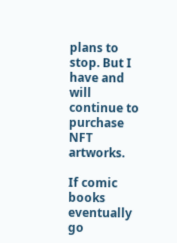plans to stop. But I have and will continue to purchase NFT artworks.

If comic books eventually go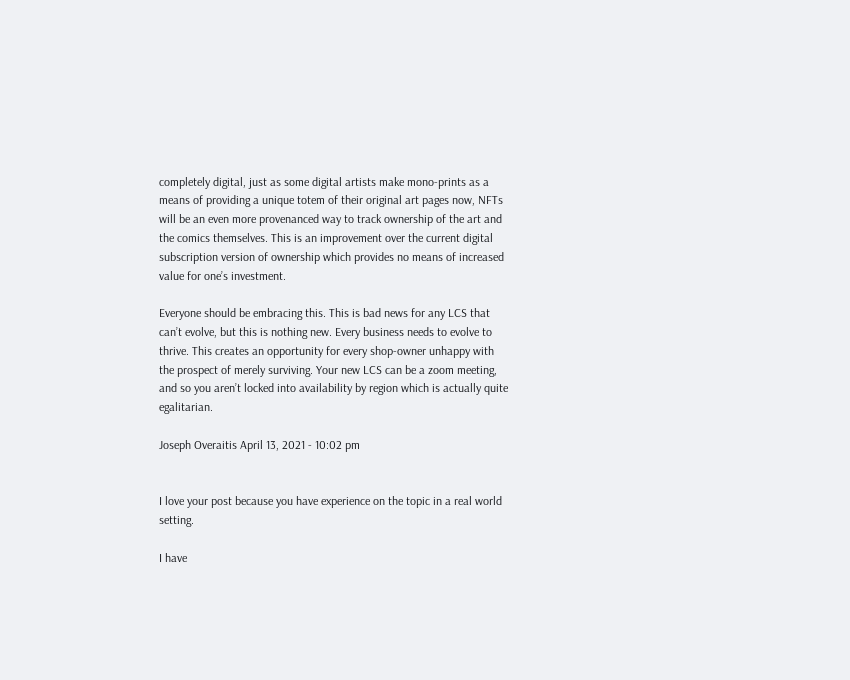completely digital, just as some digital artists make mono-prints as a means of providing a unique totem of their original art pages now, NFTs will be an even more provenanced way to track ownership of the art and the comics themselves. This is an improvement over the current digital subscription version of ownership which provides no means of increased value for one’s investment.

Everyone should be embracing this. This is bad news for any LCS that can’t evolve, but this is nothing new. Every business needs to evolve to thrive. This creates an opportunity for every shop-owner unhappy with the prospect of merely surviving. Your new LCS can be a zoom meeting, and so you aren’t locked into availability by region which is actually quite egalitarian.

Joseph Overaitis April 13, 2021 - 10:02 pm


I love your post because you have experience on the topic in a real world setting.

I have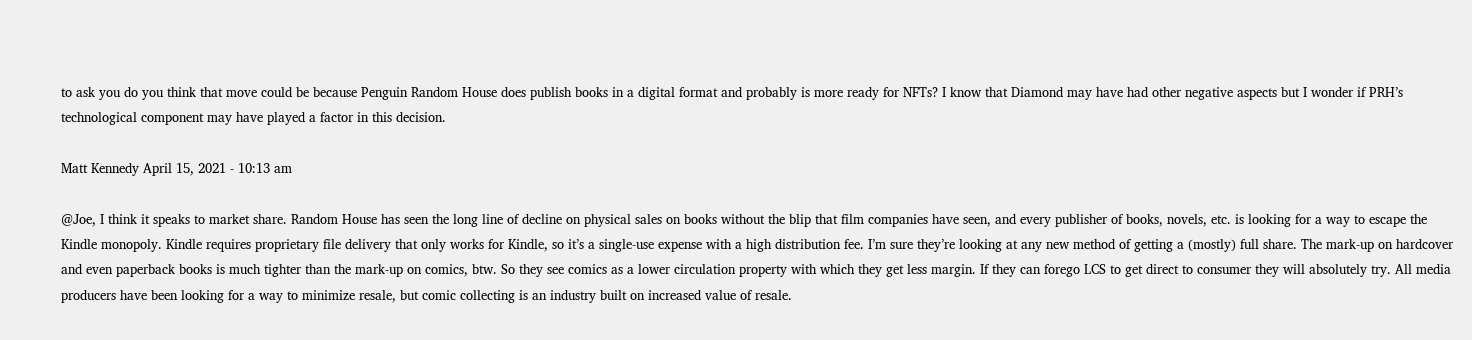to ask you do you think that move could be because Penguin Random House does publish books in a digital format and probably is more ready for NFTs? I know that Diamond may have had other negative aspects but I wonder if PRH’s technological component may have played a factor in this decision.

Matt Kennedy April 15, 2021 - 10:13 am

@Joe, I think it speaks to market share. Random House has seen the long line of decline on physical sales on books without the blip that film companies have seen, and every publisher of books, novels, etc. is looking for a way to escape the Kindle monopoly. Kindle requires proprietary file delivery that only works for Kindle, so it’s a single-use expense with a high distribution fee. I’m sure they’re looking at any new method of getting a (mostly) full share. The mark-up on hardcover and even paperback books is much tighter than the mark-up on comics, btw. So they see comics as a lower circulation property with which they get less margin. If they can forego LCS to get direct to consumer they will absolutely try. All media producers have been looking for a way to minimize resale, but comic collecting is an industry built on increased value of resale.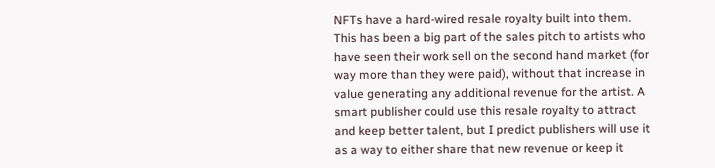NFTs have a hard-wired resale royalty built into them. This has been a big part of the sales pitch to artists who have seen their work sell on the second hand market (for way more than they were paid), without that increase in value generating any additional revenue for the artist. A smart publisher could use this resale royalty to attract and keep better talent, but I predict publishers will use it as a way to either share that new revenue or keep it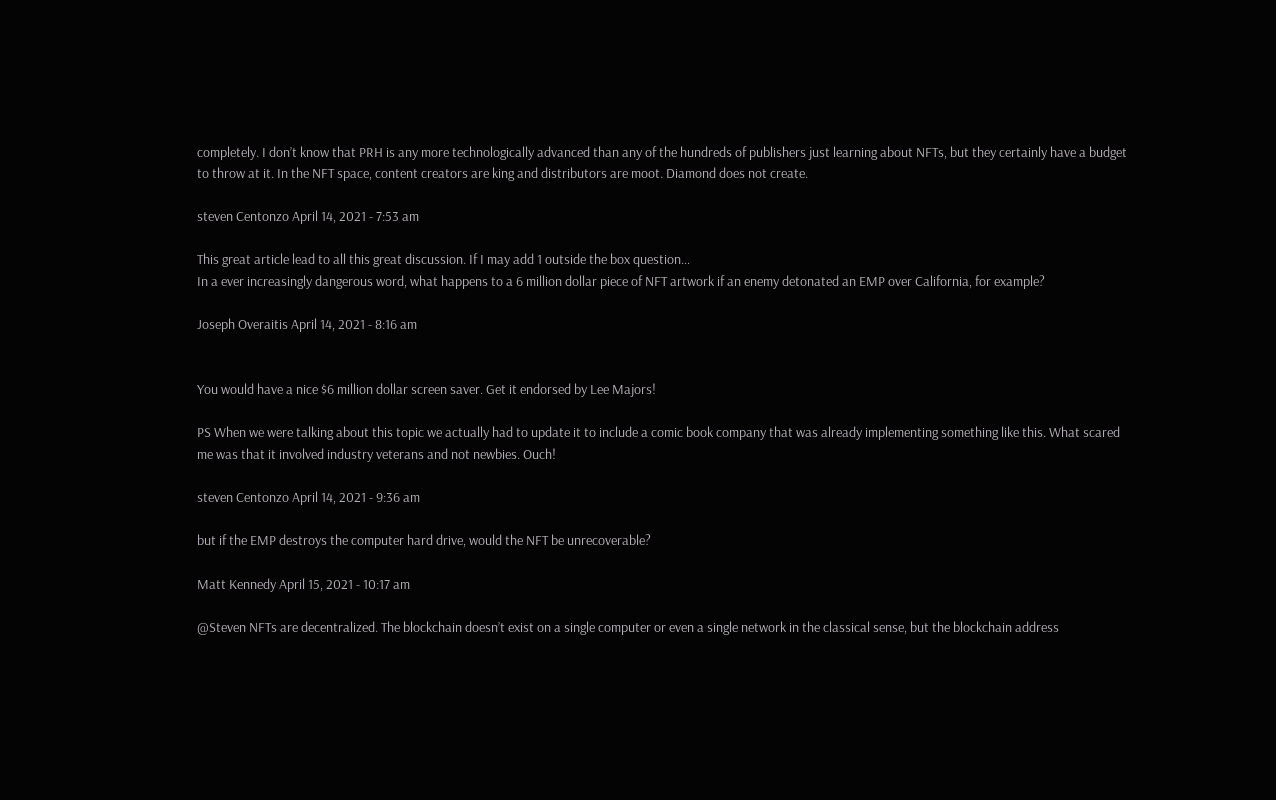completely. I don’t know that PRH is any more technologically advanced than any of the hundreds of publishers just learning about NFTs, but they certainly have a budget to throw at it. In the NFT space, content creators are king and distributors are moot. Diamond does not create.

steven Centonzo April 14, 2021 - 7:53 am

This great article lead to all this great discussion. If I may add 1 outside the box question…
In a ever increasingly dangerous word, what happens to a 6 million dollar piece of NFT artwork if an enemy detonated an EMP over California, for example?

Joseph Overaitis April 14, 2021 - 8:16 am


You would have a nice $6 million dollar screen saver. Get it endorsed by Lee Majors!

PS When we were talking about this topic we actually had to update it to include a comic book company that was already implementing something like this. What scared me was that it involved industry veterans and not newbies. Ouch!

steven Centonzo April 14, 2021 - 9:36 am

but if the EMP destroys the computer hard drive, would the NFT be unrecoverable?

Matt Kennedy April 15, 2021 - 10:17 am

@Steven NFTs are decentralized. The blockchain doesn’t exist on a single computer or even a single network in the classical sense, but the blockchain address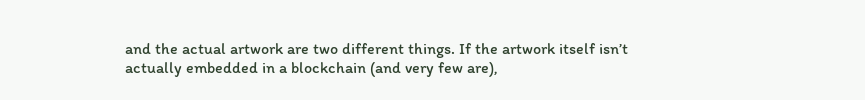and the actual artwork are two different things. If the artwork itself isn’t actually embedded in a blockchain (and very few are),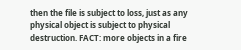then the file is subject to loss, just as any physical object is subject to physical destruction. FACT: more objects in a fire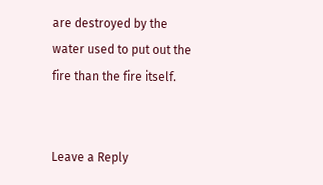are destroyed by the water used to put out the fire than the fire itself.


Leave a Reply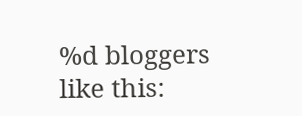%d bloggers like this: